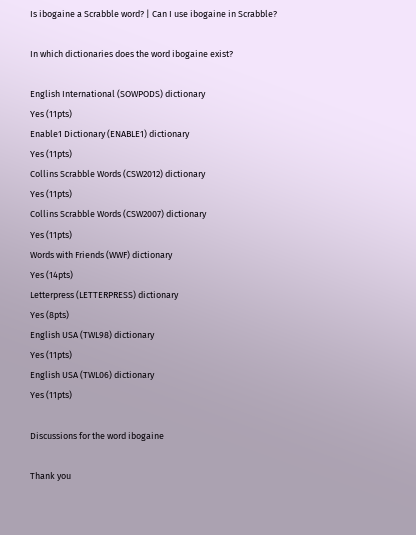Is ibogaine a Scrabble word? | Can I use ibogaine in Scrabble?

In which dictionaries does the word ibogaine exist?

English International (SOWPODS) dictionary
Yes (11pts)
Enable1 Dictionary (ENABLE1) dictionary
Yes (11pts)
Collins Scrabble Words (CSW2012) dictionary
Yes (11pts)
Collins Scrabble Words (CSW2007) dictionary
Yes (11pts)
Words with Friends (WWF) dictionary
Yes (14pts)
Letterpress (LETTERPRESS) dictionary
Yes (8pts)
English USA (TWL98) dictionary
Yes (11pts)
English USA (TWL06) dictionary
Yes (11pts)

Discussions for the word ibogaine

Thank you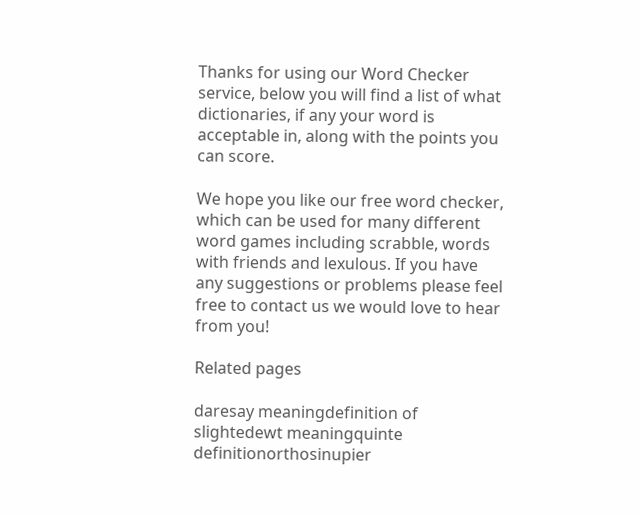Thanks for using our Word Checker service, below you will find a list of what dictionaries, if any your word is acceptable in, along with the points you can score.

We hope you like our free word checker, which can be used for many different word games including scrabble, words with friends and lexulous. If you have any suggestions or problems please feel free to contact us we would love to hear from you!

Related pages

daresay meaningdefinition of slightedewt meaningquinte definitionorthosinupier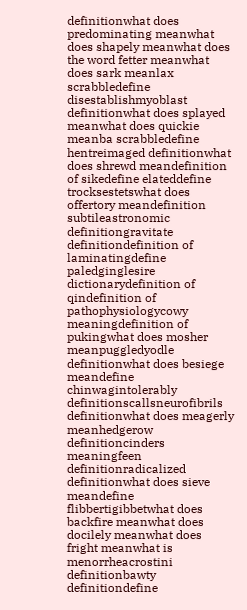definitionwhat does predominating meanwhat does shapely meanwhat does the word fetter meanwhat does sark meanlax scrabbledefine disestablishmyoblast definitionwhat does splayed meanwhat does quickie meanba scrabbledefine hentreimaged definitionwhat does shrewd meandefinition of sikedefine elateddefine trocksestetswhat does offertory meandefinition subtileastronomic definitiongravitate definitiondefinition of laminatingdefine paledginglesire dictionarydefinition of qindefinition of pathophysiologycowy meaningdefinition of pukingwhat does mosher meanpuggledyodle definitionwhat does besiege meandefine chinwagintolerably definitionscallsneurofibrils definitionwhat does meagerly meanhedgerow definitioncinders meaningfeen definitionradicalized definitionwhat does sieve meandefine flibbertigibbetwhat does backfire meanwhat does docilely meanwhat does fright meanwhat is menorrheacrostini definitionbawty definitiondefine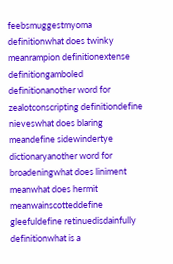feebsmuggestmyoma definitionwhat does twinky meanrampion definitionextense definitiongamboled definitionanother word for zealotconscripting definitiondefine nieveswhat does blaring meandefine sidewindertye dictionaryanother word for broadeningwhat does liniment meanwhat does hermit meanwainscotteddefine gleefuldefine retinuedisdainfully definitionwhat is a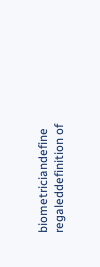biometriciandefine regaleddefinition of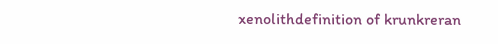xenolithdefinition of krunkreran